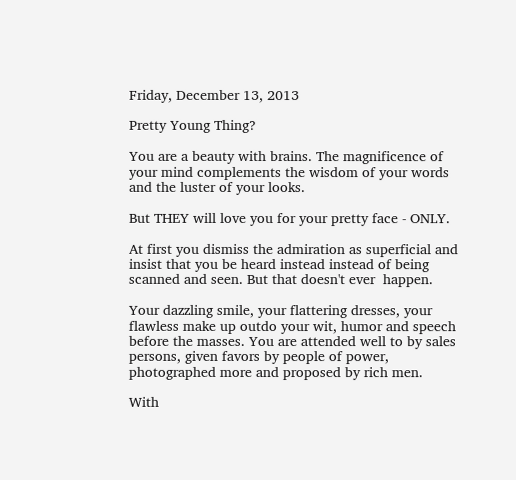Friday, December 13, 2013

Pretty Young Thing?

You are a beauty with brains. The magnificence of your mind complements the wisdom of your words and the luster of your looks.

But THEY will love you for your pretty face - ONLY.

At first you dismiss the admiration as superficial and insist that you be heard instead instead of being scanned and seen. But that doesn't ever  happen.

Your dazzling smile, your flattering dresses, your flawless make up outdo your wit, humor and speech before the masses. You are attended well to by sales persons, given favors by people of power, photographed more and proposed by rich men.

With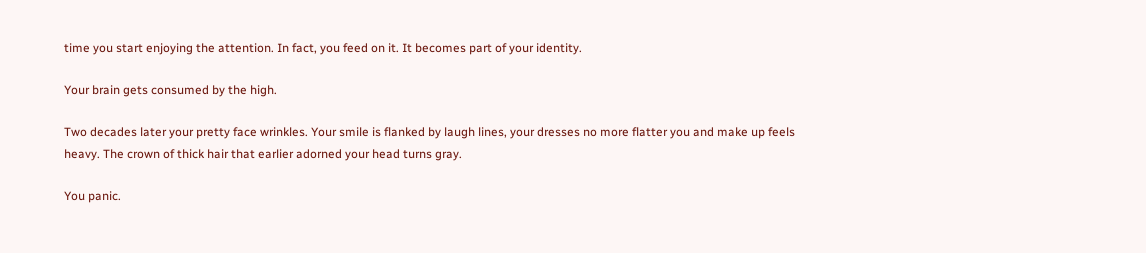time you start enjoying the attention. In fact, you feed on it. It becomes part of your identity.

Your brain gets consumed by the high.

Two decades later your pretty face wrinkles. Your smile is flanked by laugh lines, your dresses no more flatter you and make up feels heavy. The crown of thick hair that earlier adorned your head turns gray.

You panic.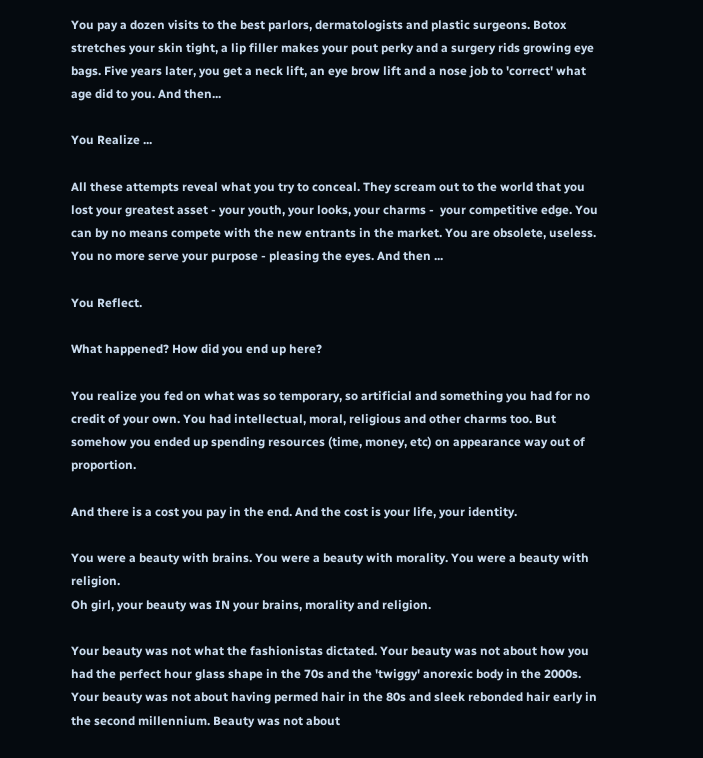You pay a dozen visits to the best parlors, dermatologists and plastic surgeons. Botox stretches your skin tight, a lip filler makes your pout perky and a surgery rids growing eye bags. Five years later, you get a neck lift, an eye brow lift and a nose job to 'correct' what age did to you. And then...

You Realize ...

All these attempts reveal what you try to conceal. They scream out to the world that you lost your greatest asset - your youth, your looks, your charms -  your competitive edge. You can by no means compete with the new entrants in the market. You are obsolete, useless. You no more serve your purpose - pleasing the eyes. And then ...

You Reflect.

What happened? How did you end up here?

You realize you fed on what was so temporary, so artificial and something you had for no credit of your own. You had intellectual, moral, religious and other charms too. But somehow you ended up spending resources (time, money, etc) on appearance way out of proportion.

And there is a cost you pay in the end. And the cost is your life, your identity.

You were a beauty with brains. You were a beauty with morality. You were a beauty with religion.
Oh girl, your beauty was IN your brains, morality and religion.

Your beauty was not what the fashionistas dictated. Your beauty was not about how you had the perfect hour glass shape in the 70s and the 'twiggy' anorexic body in the 2000s. Your beauty was not about having permed hair in the 80s and sleek rebonded hair early in the second millennium. Beauty was not about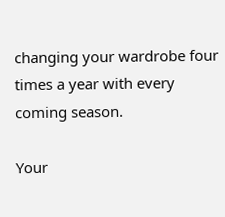changing your wardrobe four times a year with every coming season.

Your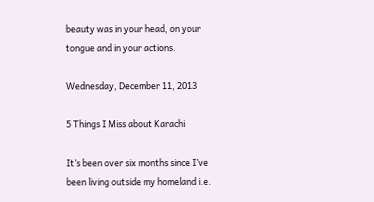beauty was in your head, on your tongue and in your actions.

Wednesday, December 11, 2013

5 Things I Miss about Karachi

It’s been over six months since I’ve been living outside my homeland i.e.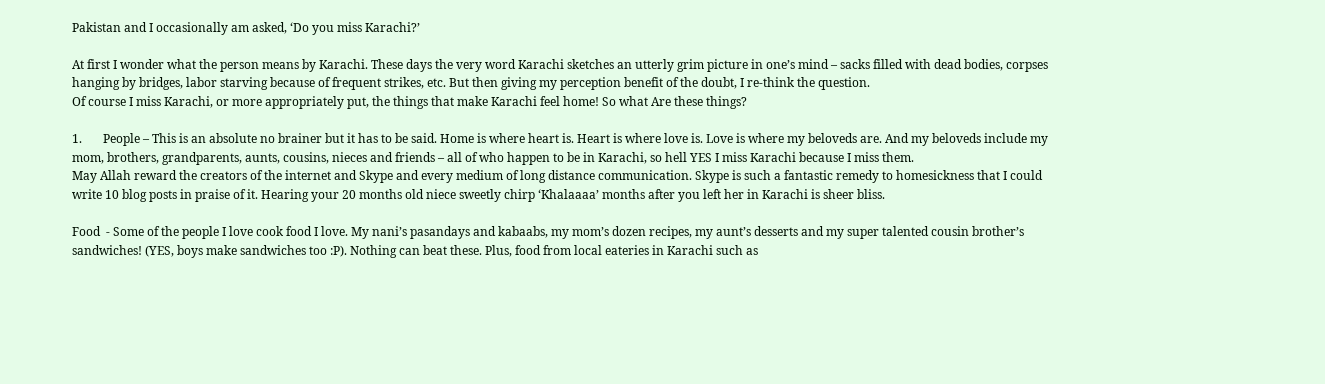Pakistan and I occasionally am asked, ‘Do you miss Karachi?’

At first I wonder what the person means by Karachi. These days the very word Karachi sketches an utterly grim picture in one’s mind – sacks filled with dead bodies, corpses hanging by bridges, labor starving because of frequent strikes, etc. But then giving my perception benefit of the doubt, I re-think the question.
Of course I miss Karachi, or more appropriately put, the things that make Karachi feel home! So what Are these things?

1.       People – This is an absolute no brainer but it has to be said. Home is where heart is. Heart is where love is. Love is where my beloveds are. And my beloveds include my mom, brothers, grandparents, aunts, cousins, nieces and friends – all of who happen to be in Karachi, so hell YES I miss Karachi because I miss them.
May Allah reward the creators of the internet and Skype and every medium of long distance communication. Skype is such a fantastic remedy to homesickness that I could write 10 blog posts in praise of it. Hearing your 20 months old niece sweetly chirp ‘Khalaaaa’ months after you left her in Karachi is sheer bliss.

Food  - Some of the people I love cook food I love. My nani’s pasandays and kabaabs, my mom’s dozen recipes, my aunt’s desserts and my super talented cousin brother’s sandwiches! (YES, boys make sandwiches too :P). Nothing can beat these. Plus, food from local eateries in Karachi such as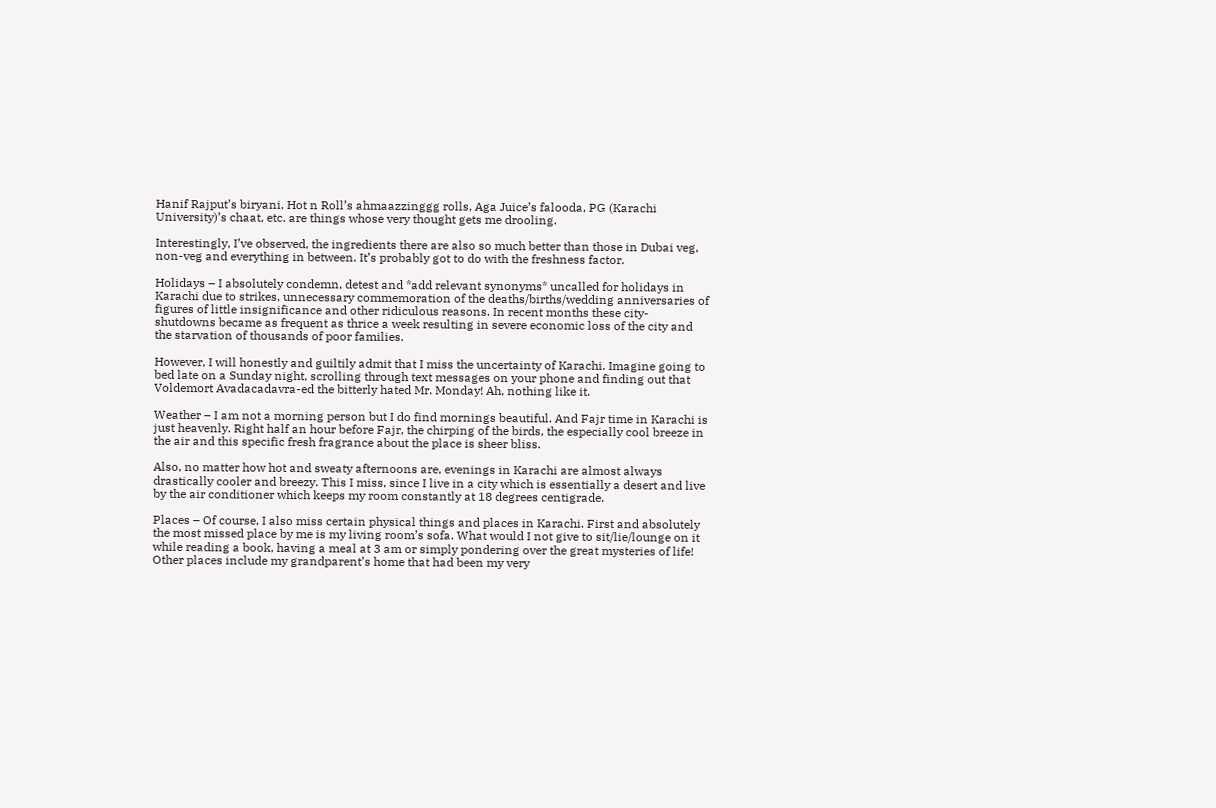Hanif Rajput’s biryani, Hot n Roll’s ahmaazzinggg rolls, Aga Juice’s falooda, PG (Karachi University)’s chaat, etc. are things whose very thought gets me drooling.

Interestingly, I’ve observed, the ingredients there are also so much better than those in Dubai veg, non-veg and everything in between. It’s probably got to do with the freshness factor.

Holidays – I absolutely condemn, detest and *add relevant synonyms* uncalled for holidays in Karachi due to strikes, unnecessary commemoration of the deaths/births/wedding anniversaries of figures of little insignificance and other ridiculous reasons. In recent months these city-shutdowns became as frequent as thrice a week resulting in severe economic loss of the city and the starvation of thousands of poor families.

However, I will honestly and guiltily admit that I miss the uncertainty of Karachi. Imagine going to bed late on a Sunday night, scrolling through text messages on your phone and finding out that Voldemort Avadacadavra-ed the bitterly hated Mr. Monday! Ah, nothing like it.

Weather – I am not a morning person but I do find mornings beautiful. And Fajr time in Karachi is just heavenly. Right half an hour before Fajr, the chirping of the birds, the especially cool breeze in the air and this specific fresh fragrance about the place is sheer bliss.

Also, no matter how hot and sweaty afternoons are, evenings in Karachi are almost always drastically cooler and breezy. This I miss, since I live in a city which is essentially a desert and live by the air conditioner which keeps my room constantly at 18 degrees centigrade.

Places – Of course, I also miss certain physical things and places in Karachi. First and absolutely the most missed place by me is my living room’s sofa. What would I not give to sit/lie/lounge on it while reading a book, having a meal at 3 am or simply pondering over the great mysteries of life! Other places include my grandparent’s home that had been my very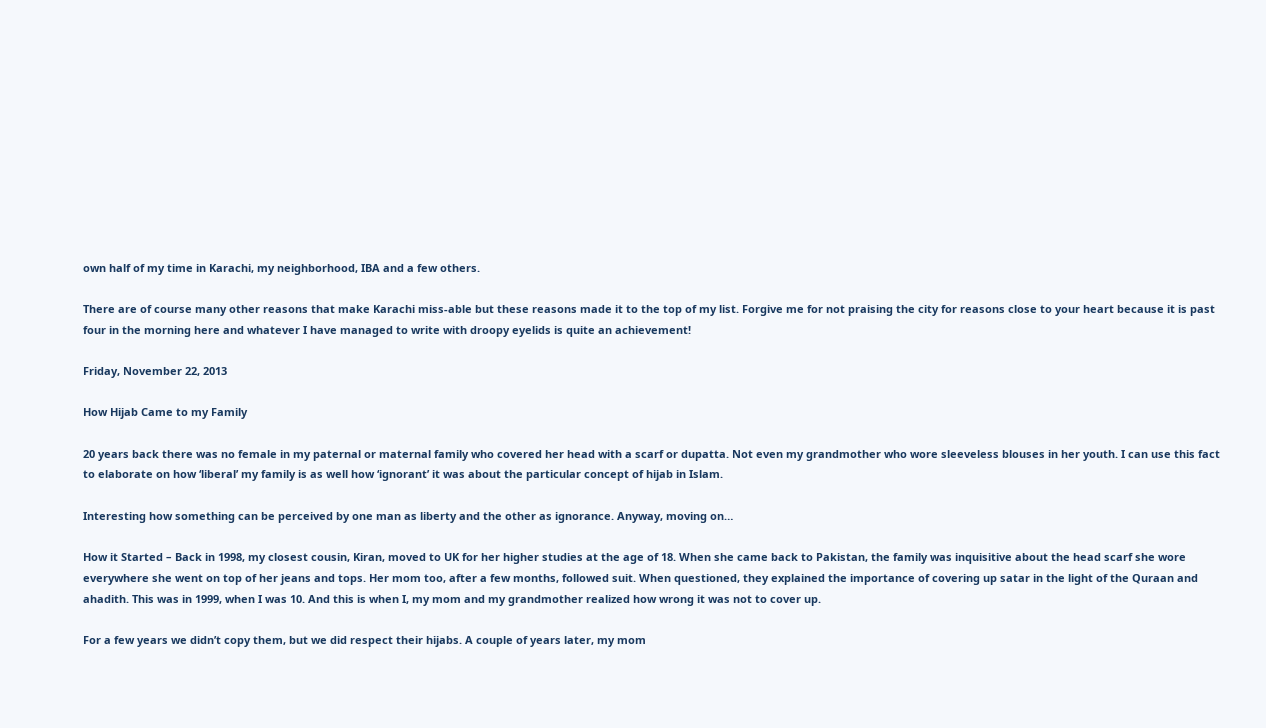own half of my time in Karachi, my neighborhood, IBA and a few others.

There are of course many other reasons that make Karachi miss-able but these reasons made it to the top of my list. Forgive me for not praising the city for reasons close to your heart because it is past four in the morning here and whatever I have managed to write with droopy eyelids is quite an achievement!

Friday, November 22, 2013

How Hijab Came to my Family

20 years back there was no female in my paternal or maternal family who covered her head with a scarf or dupatta. Not even my grandmother who wore sleeveless blouses in her youth. I can use this fact to elaborate on how ‘liberal’ my family is as well how ‘ignorant’ it was about the particular concept of hijab in Islam.

Interesting how something can be perceived by one man as liberty and the other as ignorance. Anyway, moving on…

How it Started – Back in 1998, my closest cousin, Kiran, moved to UK for her higher studies at the age of 18. When she came back to Pakistan, the family was inquisitive about the head scarf she wore everywhere she went on top of her jeans and tops. Her mom too, after a few months, followed suit. When questioned, they explained the importance of covering up satar in the light of the Quraan and ahadith. This was in 1999, when I was 10. And this is when I, my mom and my grandmother realized how wrong it was not to cover up.

For a few years we didn’t copy them, but we did respect their hijabs. A couple of years later, my mom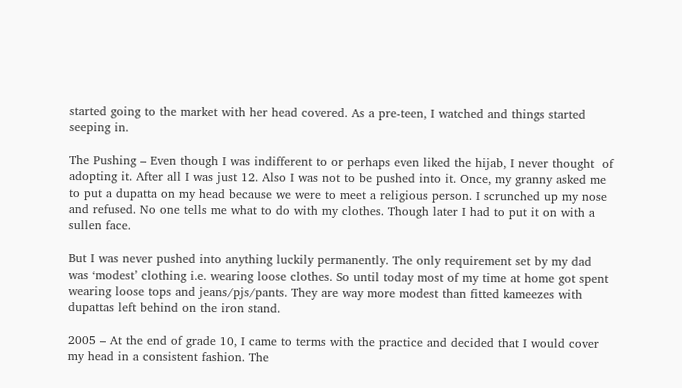started going to the market with her head covered. As a pre-teen, I watched and things started seeping in.

The Pushing – Even though I was indifferent to or perhaps even liked the hijab, I never thought  of adopting it. After all I was just 12. Also I was not to be pushed into it. Once, my granny asked me to put a dupatta on my head because we were to meet a religious person. I scrunched up my nose and refused. No one tells me what to do with my clothes. Though later I had to put it on with a sullen face.

But I was never pushed into anything luckily permanently. The only requirement set by my dad was ‘modest’ clothing i.e. wearing loose clothes. So until today most of my time at home got spent wearing loose tops and jeans/pjs/pants. They are way more modest than fitted kameezes with dupattas left behind on the iron stand.

2005 – At the end of grade 10, I came to terms with the practice and decided that I would cover my head in a consistent fashion. The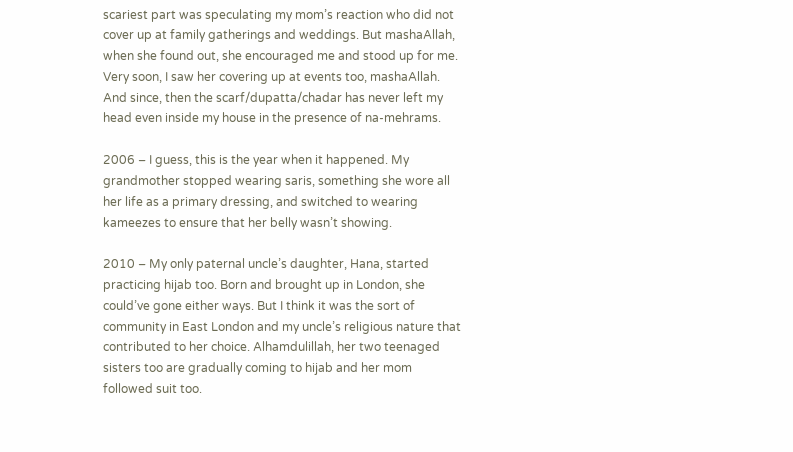scariest part was speculating my mom’s reaction who did not cover up at family gatherings and weddings. But mashaAllah, when she found out, she encouraged me and stood up for me. Very soon, I saw her covering up at events too, mashaAllah. And since, then the scarf/dupatta/chadar has never left my head even inside my house in the presence of na-mehrams.

2006 – I guess, this is the year when it happened. My grandmother stopped wearing saris, something she wore all her life as a primary dressing, and switched to wearing kameezes to ensure that her belly wasn’t showing.

2010 – My only paternal uncle’s daughter, Hana, started practicing hijab too. Born and brought up in London, she could’ve gone either ways. But I think it was the sort of community in East London and my uncle’s religious nature that contributed to her choice. Alhamdulillah, her two teenaged sisters too are gradually coming to hijab and her mom followed suit too.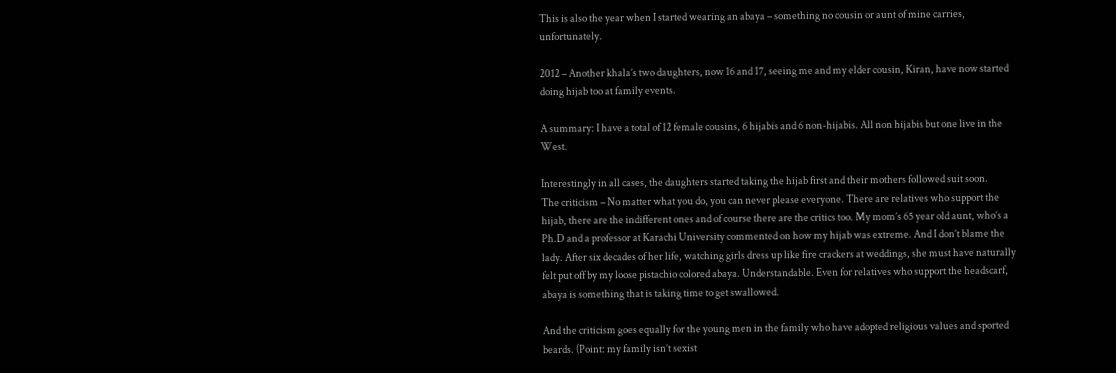This is also the year when I started wearing an abaya – something no cousin or aunt of mine carries, unfortunately.

2012 – Another khala’s two daughters, now 16 and 17, seeing me and my elder cousin, Kiran, have now started doing hijab too at family events.

A summary: I have a total of 12 female cousins, 6 hijabis and 6 non-hijabis. All non hijabis but one live in the West.

Interestingly in all cases, the daughters started taking the hijab first and their mothers followed suit soon.
The criticism – No matter what you do, you can never please everyone. There are relatives who support the hijab, there are the indifferent ones and of course there are the critics too. My mom’s 65 year old aunt, who’s a Ph.D and a professor at Karachi University commented on how my hijab was extreme. And I don’t blame the lady. After six decades of her life, watching girls dress up like fire crackers at weddings, she must have naturally felt put off by my loose pistachio colored abaya. Understandable. Even for relatives who support the headscarf, abaya is something that is taking time to get swallowed.

And the criticism goes equally for the young men in the family who have adopted religious values and sported beards. (Point: my family isn’t sexist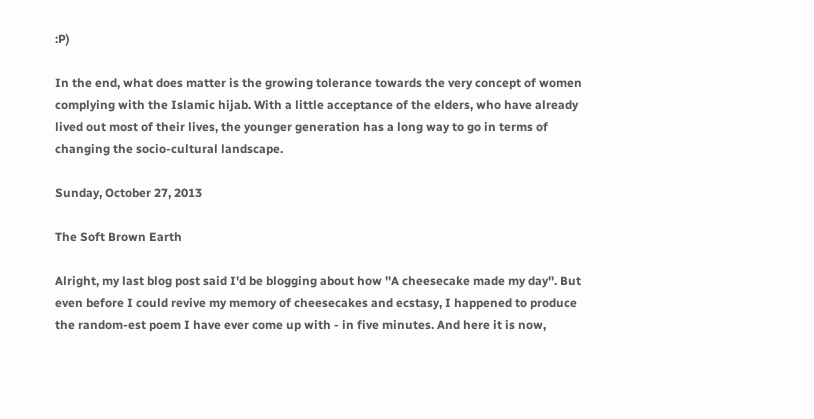:P)

In the end, what does matter is the growing tolerance towards the very concept of women complying with the Islamic hijab. With a little acceptance of the elders, who have already lived out most of their lives, the younger generation has a long way to go in terms of changing the socio-cultural landscape.

Sunday, October 27, 2013

The Soft Brown Earth

Alright, my last blog post said I'd be blogging about how ''A cheesecake made my day''. But even before I could revive my memory of cheesecakes and ecstasy, I happened to produce the random-est poem I have ever come up with - in five minutes. And here it is now,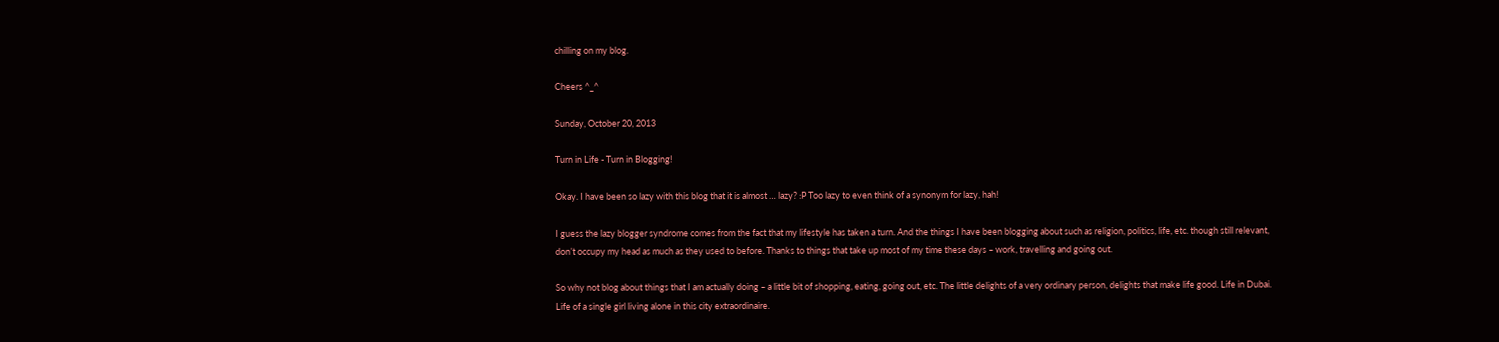chilling on my blog.

Cheers ^_^

Sunday, October 20, 2013

Turn in Life - Turn in Blogging!

Okay. I have been so lazy with this blog that it is almost … lazy? :P Too lazy to even think of a synonym for lazy, hah!

I guess the lazy blogger syndrome comes from the fact that my lifestyle has taken a turn. And the things I have been blogging about such as religion, politics, life, etc. though still relevant, don’t occupy my head as much as they used to before. Thanks to things that take up most of my time these days – work, travelling and going out.

So why not blog about things that I am actually doing – a little bit of shopping, eating, going out, etc. The little delights of a very ordinary person, delights that make life good. Life in Dubai. Life of a single girl living alone in this city extraordinaire.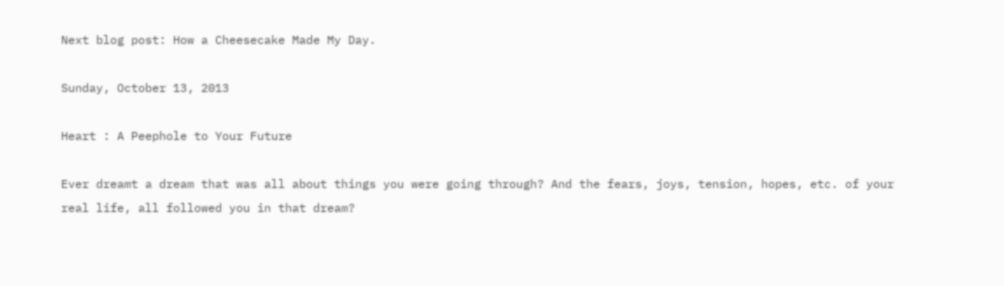Next blog post: How a Cheesecake Made My Day.

Sunday, October 13, 2013

Heart : A Peephole to Your Future

Ever dreamt a dream that was all about things you were going through? And the fears, joys, tension, hopes, etc. of your real life, all followed you in that dream?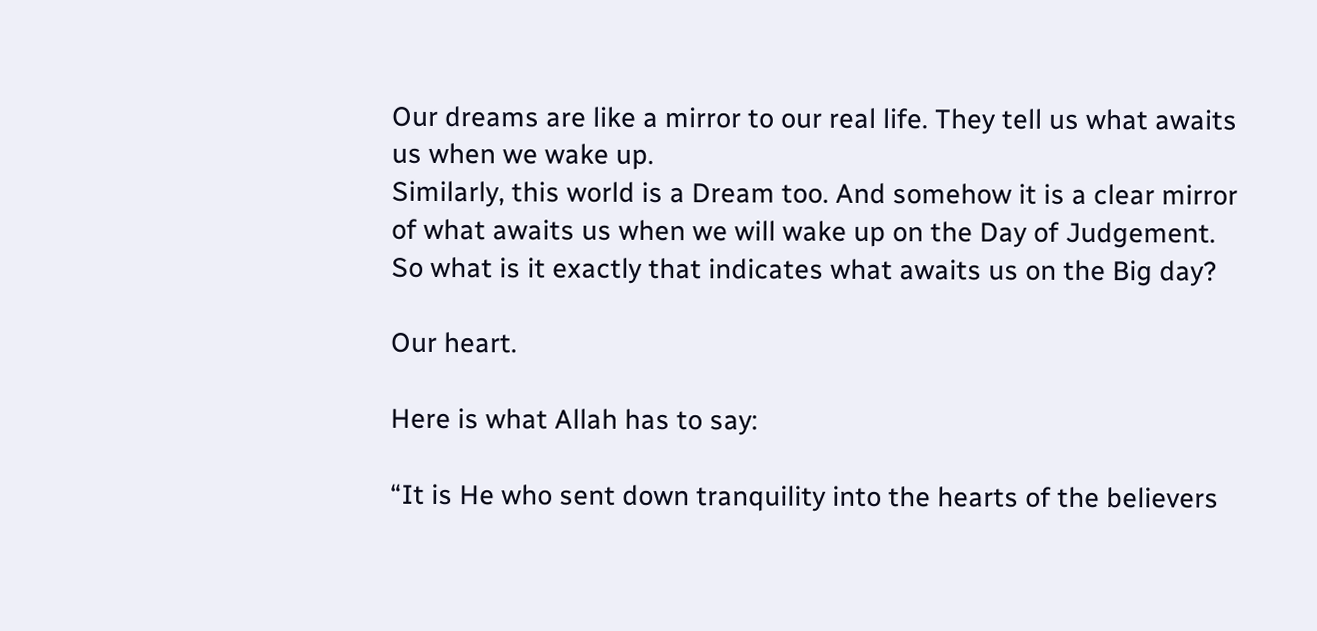Our dreams are like a mirror to our real life. They tell us what awaits us when we wake up.
Similarly, this world is a Dream too. And somehow it is a clear mirror of what awaits us when we will wake up on the Day of Judgement. So what is it exactly that indicates what awaits us on the Big day?

Our heart.

Here is what Allah has to say:

“It is He who sent down tranquility into the hearts of the believers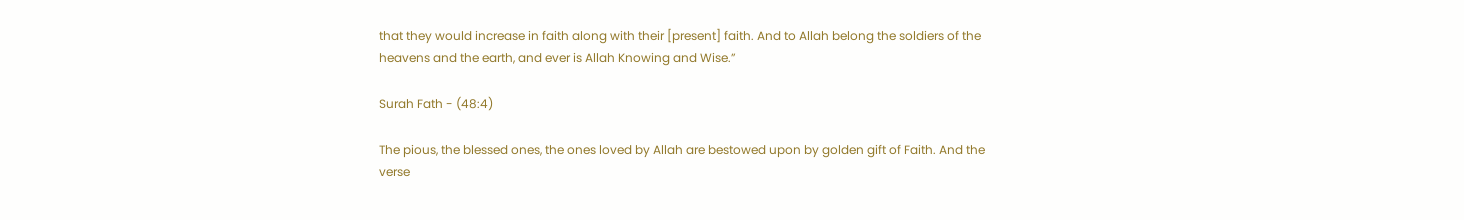that they would increase in faith along with their [present] faith. And to Allah belong the soldiers of the heavens and the earth, and ever is Allah Knowing and Wise.”

Surah Fath - (48:4)

The pious, the blessed ones, the ones loved by Allah are bestowed upon by golden gift of Faith. And the verse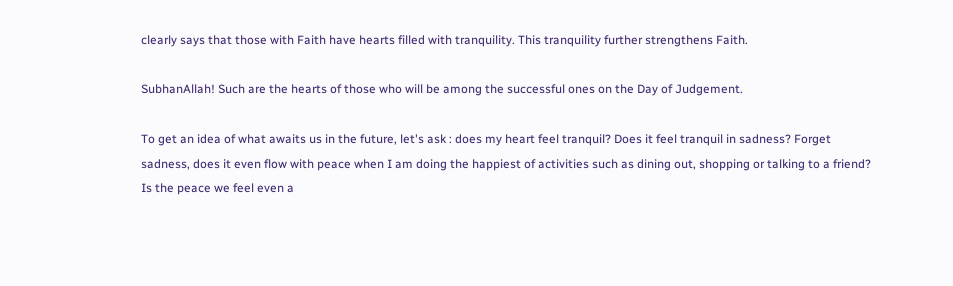clearly says that those with Faith have hearts filled with tranquility. This tranquility further strengthens Faith.

SubhanAllah! Such are the hearts of those who will be among the successful ones on the Day of Judgement.

To get an idea of what awaits us in the future, let's ask : does my heart feel tranquil? Does it feel tranquil in sadness? Forget sadness, does it even flow with peace when I am doing the happiest of activities such as dining out, shopping or talking to a friend? Is the peace we feel even a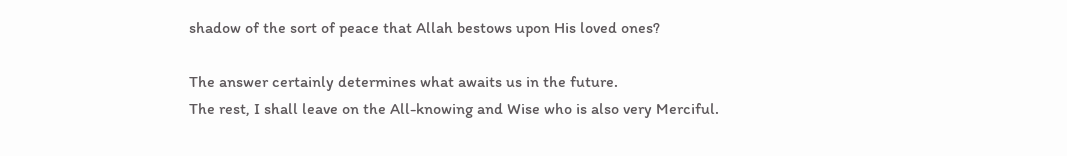shadow of the sort of peace that Allah bestows upon His loved ones?

The answer certainly determines what awaits us in the future.
The rest, I shall leave on the All-knowing and Wise who is also very Merciful.